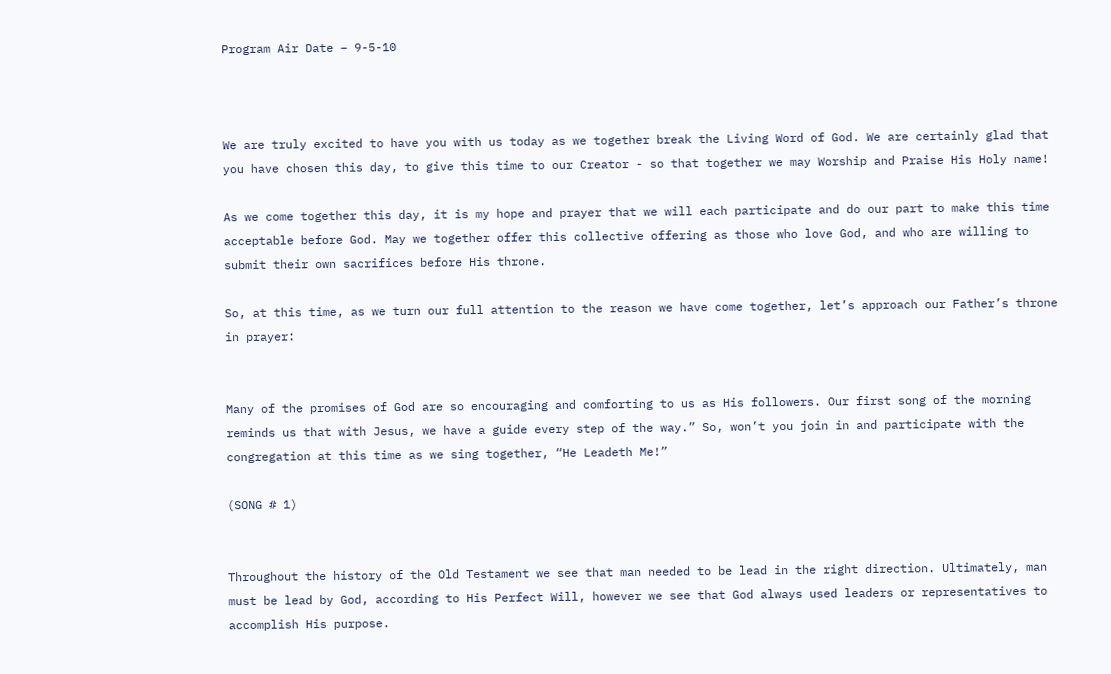Program Air Date – 9-5-10



We are truly excited to have you with us today as we together break the Living Word of God. We are certainly glad that you have chosen this day, to give this time to our Creator - so that together we may Worship and Praise His Holy name!

As we come together this day, it is my hope and prayer that we will each participate and do our part to make this time acceptable before God. May we together offer this collective offering as those who love God, and who are willing to submit their own sacrifices before His throne.

So, at this time, as we turn our full attention to the reason we have come together, let’s approach our Father’s throne in prayer:


Many of the promises of God are so encouraging and comforting to us as His followers. Our first song of the morning reminds us that with Jesus, we have a guide every step of the way.” So, won’t you join in and participate with the congregation at this time as we sing together, “He Leadeth Me!”

(SONG # 1)


Throughout the history of the Old Testament we see that man needed to be lead in the right direction. Ultimately, man must be lead by God, according to His Perfect Will, however we see that God always used leaders or representatives to accomplish His purpose.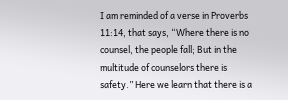I am reminded of a verse in Proverbs 11:14, that says, “Where there is no counsel, the people fall; But in the multitude of counselors there is safety.” Here we learn that there is a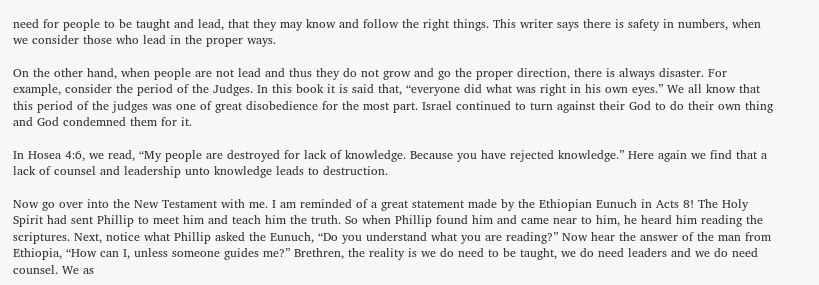need for people to be taught and lead, that they may know and follow the right things. This writer says there is safety in numbers, when we consider those who lead in the proper ways.

On the other hand, when people are not lead and thus they do not grow and go the proper direction, there is always disaster. For example, consider the period of the Judges. In this book it is said that, “everyone did what was right in his own eyes.” We all know that this period of the judges was one of great disobedience for the most part. Israel continued to turn against their God to do their own thing and God condemned them for it.

In Hosea 4:6, we read, “My people are destroyed for lack of knowledge. Because you have rejected knowledge.” Here again we find that a lack of counsel and leadership unto knowledge leads to destruction.

Now go over into the New Testament with me. I am reminded of a great statement made by the Ethiopian Eunuch in Acts 8! The Holy Spirit had sent Phillip to meet him and teach him the truth. So when Phillip found him and came near to him, he heard him reading the scriptures. Next, notice what Phillip asked the Eunuch, “Do you understand what you are reading?” Now hear the answer of the man from Ethiopia, “How can I, unless someone guides me?” Brethren, the reality is we do need to be taught, we do need leaders and we do need counsel. We as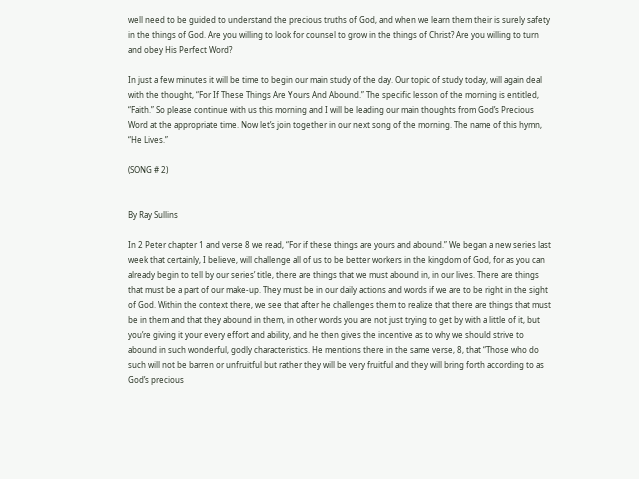well need to be guided to understand the precious truths of God, and when we learn them their is surely safety in the things of God. Are you willing to look for counsel to grow in the things of Christ? Are you willing to turn and obey His Perfect Word?

In just a few minutes it will be time to begin our main study of the day. Our topic of study today, will again deal with the thought, “For If These Things Are Yours And Abound.” The specific lesson of the morning is entitled, “Faith.” So please continue with us this morning and I will be leading our main thoughts from God’s Precious Word at the appropriate time. Now let’s join together in our next song of the morning. The name of this hymn, “He Lives.”

(SONG # 2)


By Ray Sullins

In 2 Peter chapter 1 and verse 8 we read, “For if these things are yours and abound.” We began a new series last week that certainly, I believe, will challenge all of us to be better workers in the kingdom of God, for as you can already begin to tell by our series’ title, there are things that we must abound in, in our lives. There are things that must be a part of our make-up. They must be in our daily actions and words if we are to be right in the sight of God. Within the context there, we see that after he challenges them to realize that there are things that must be in them and that they abound in them, in other words you are not just trying to get by with a little of it, but you’re giving it your every effort and ability, and he then gives the incentive as to why we should strive to abound in such wonderful, godly characteristics. He mentions there in the same verse, 8, that “Those who do such will not be barren or unfruitful but rather they will be very fruitful and they will bring forth according to as God’s precious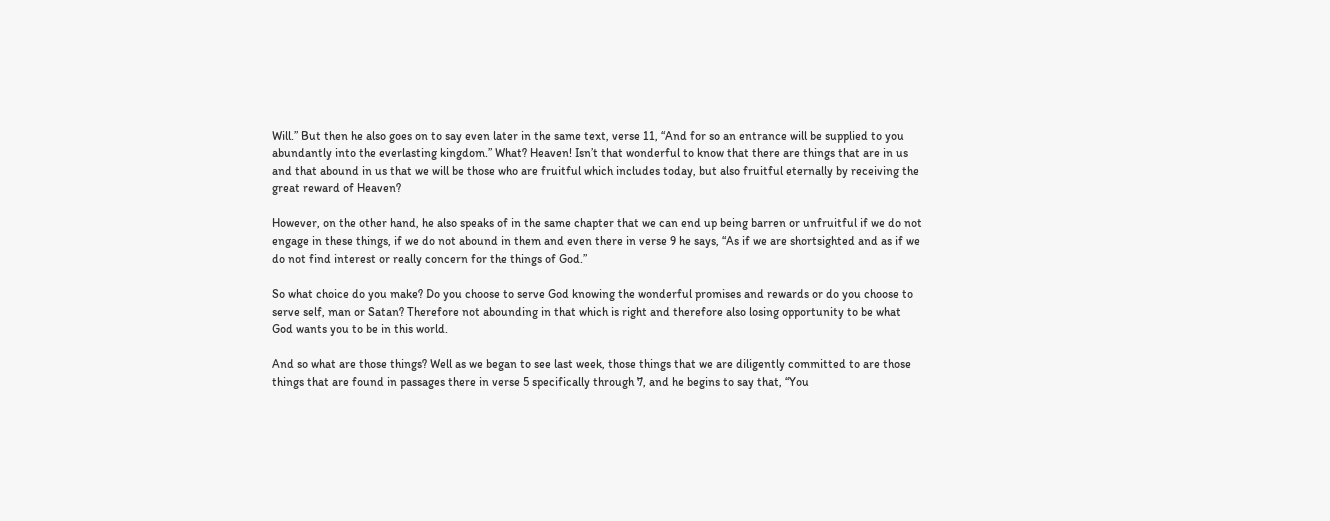Will.” But then he also goes on to say even later in the same text, verse 11, “And for so an entrance will be supplied to you abundantly into the everlasting kingdom.” What? Heaven! Isn’t that wonderful to know that there are things that are in us and that abound in us that we will be those who are fruitful which includes today, but also fruitful eternally by receiving the great reward of Heaven?

However, on the other hand, he also speaks of in the same chapter that we can end up being barren or unfruitful if we do not engage in these things, if we do not abound in them and even there in verse 9 he says, “As if we are shortsighted and as if we do not find interest or really concern for the things of God.”

So what choice do you make? Do you choose to serve God knowing the wonderful promises and rewards or do you choose to serve self, man or Satan? Therefore not abounding in that which is right and therefore also losing opportunity to be what God wants you to be in this world.

And so what are those things? Well as we began to see last week, those things that we are diligently committed to are those things that are found in passages there in verse 5 specifically through 7, and he begins to say that, “You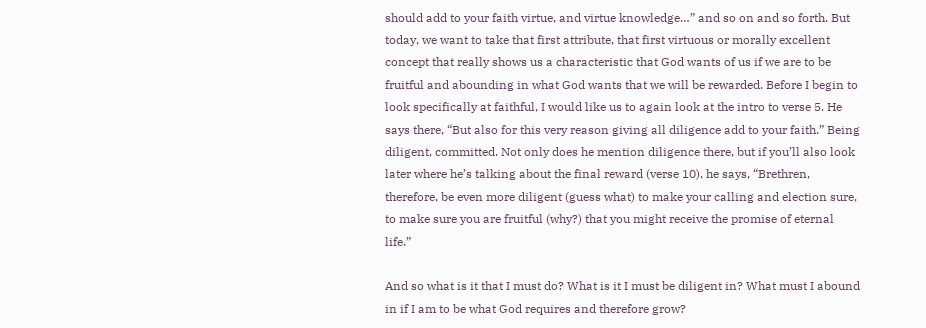should add to your faith virtue, and virtue knowledge…” and so on and so forth. But today, we want to take that first attribute, that first virtuous or morally excellent concept that really shows us a characteristic that God wants of us if we are to be fruitful and abounding in what God wants that we will be rewarded. Before I begin to look specifically at faithful, I would like us to again look at the intro to verse 5. He says there, “But also for this very reason giving all diligence add to your faith.” Being diligent, committed. Not only does he mention diligence there, but if you’ll also look later where he’s talking about the final reward (verse 10), he says, “Brethren, therefore, be even more diligent (guess what) to make your calling and election sure, to make sure you are fruitful (why?) that you might receive the promise of eternal life.”

And so what is it that I must do? What is it I must be diligent in? What must I abound in if I am to be what God requires and therefore grow?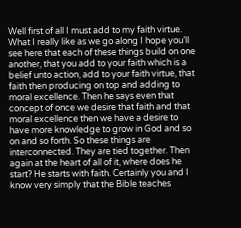Well first of all I must add to my faith virtue. What I really like as we go along I hope you’ll see here that each of these things build on one another, that you add to your faith which is a belief unto action, add to your faith virtue, that faith then producing on top and adding to moral excellence. Then he says even that concept of once we desire that faith and that moral excellence then we have a desire to have more knowledge to grow in God and so on and so forth. So these things are interconnected. They are tied together. Then again at the heart of all of it, where does he start? He starts with faith. Certainly you and I know very simply that the Bible teaches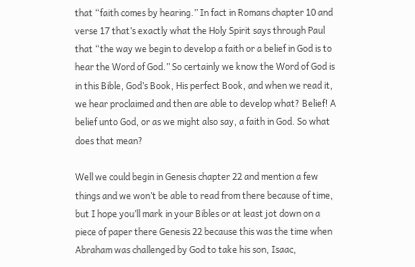that “faith comes by hearing.” In fact in Romans chapter 10 and verse 17 that’s exactly what the Holy Spirit says through Paul that “the way we begin to develop a faith or a belief in God is to hear the Word of God.” So certainly we know the Word of God is in this Bible, God’s Book, His perfect Book, and when we read it, we hear proclaimed and then are able to develop what? Belief! A belief unto God, or as we might also say, a faith in God. So what does that mean?

Well we could begin in Genesis chapter 22 and mention a few things and we won’t be able to read from there because of time, but I hope you’ll mark in your Bibles or at least jot down on a piece of paper there Genesis 22 because this was the time when Abraham was challenged by God to take his son, Isaac,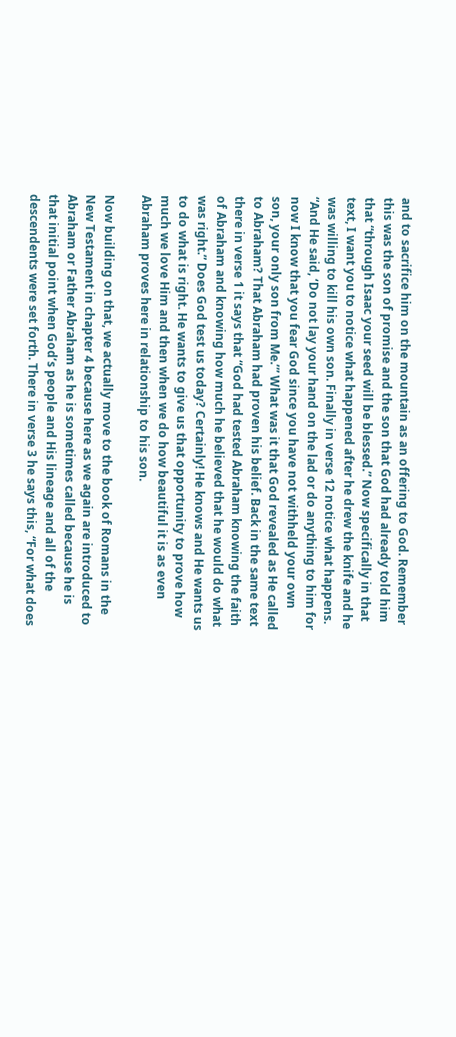and to sacrifice him on the mountain as an offering to God. Remember this was the son of promise and the son that God had already told him that “through Isaac your seed will be blessed.” Now specifically in that text, I want you to notice what happened after he drew the knife and he was willing to kill his own son. Finally in verse 12 notice what happens. “And He said, ‘Do not lay your hand on the lad or do anything to him for now I know that you fear God since you have not withheld your own son, your only son from Me.’” What was it that God revealed as He called to Abraham? That Abraham had proven his belief. Back in the same text there in verse 1 it says that “God had tested Abraham knowing the faith of Abraham and knowing how much he believed that he would do what was right.” Does God test us today? Certainly! He knows and He wants us to do what is right. He wants to give us that opportunity to prove how much we love Him and then when we do how beautiful it is as even Abraham proves here in relationship to his son.

Now building on that, we actually move to the book of Romans in the New Testament in chapter 4 because here as we again are introduced to Abraham or Father Abraham as he is sometimes called because he is that initial point when God’s people and His lineage and all of the descendents were set forth. There in verse 3 he says this, “For what does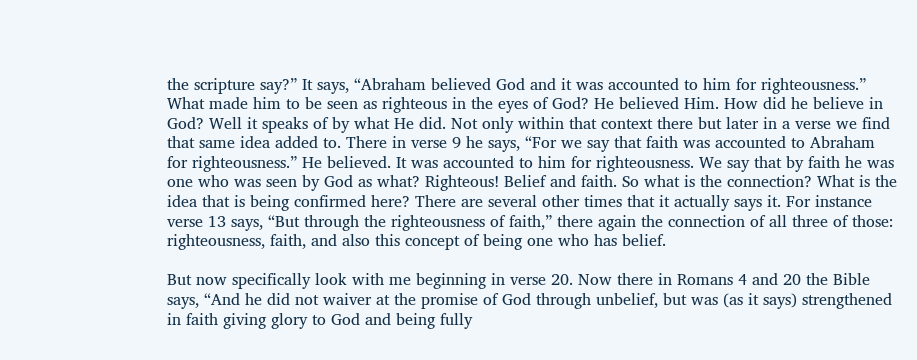the scripture say?” It says, “Abraham believed God and it was accounted to him for righteousness.” What made him to be seen as righteous in the eyes of God? He believed Him. How did he believe in God? Well it speaks of by what He did. Not only within that context there but later in a verse we find that same idea added to. There in verse 9 he says, “For we say that faith was accounted to Abraham for righteousness.” He believed. It was accounted to him for righteousness. We say that by faith he was one who was seen by God as what? Righteous! Belief and faith. So what is the connection? What is the idea that is being confirmed here? There are several other times that it actually says it. For instance verse 13 says, “But through the righteousness of faith,” there again the connection of all three of those: righteousness, faith, and also this concept of being one who has belief.

But now specifically look with me beginning in verse 20. Now there in Romans 4 and 20 the Bible says, “And he did not waiver at the promise of God through unbelief, but was (as it says) strengthened in faith giving glory to God and being fully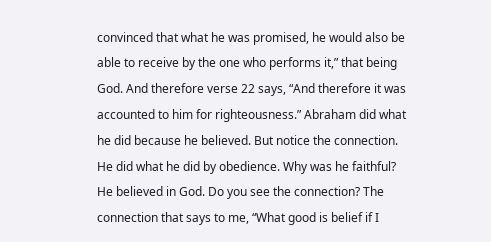convinced that what he was promised, he would also be able to receive by the one who performs it,” that being God. And therefore verse 22 says, “And therefore it was accounted to him for righteousness.” Abraham did what he did because he believed. But notice the connection. He did what he did by obedience. Why was he faithful? He believed in God. Do you see the connection? The connection that says to me, “What good is belief if I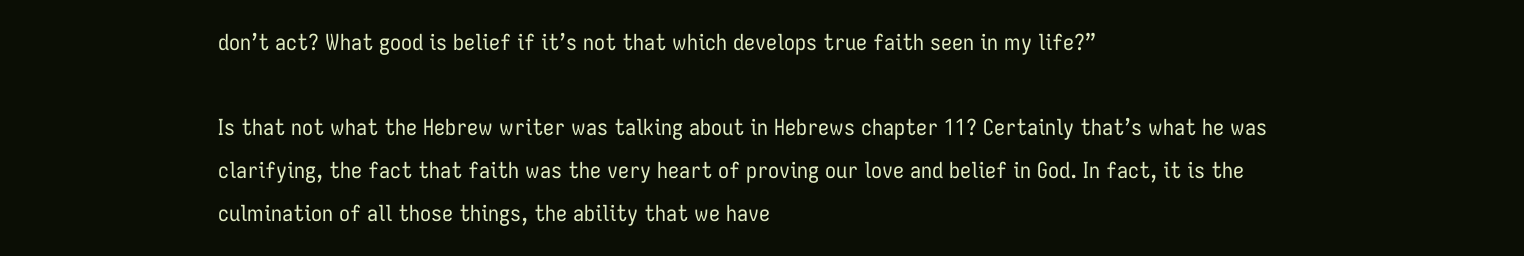don’t act? What good is belief if it’s not that which develops true faith seen in my life?”

Is that not what the Hebrew writer was talking about in Hebrews chapter 11? Certainly that’s what he was clarifying, the fact that faith was the very heart of proving our love and belief in God. In fact, it is the culmination of all those things, the ability that we have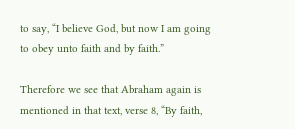to say, “I believe God, but now I am going to obey unto faith and by faith.”

Therefore we see that Abraham again is mentioned in that text, verse 8, “By faith,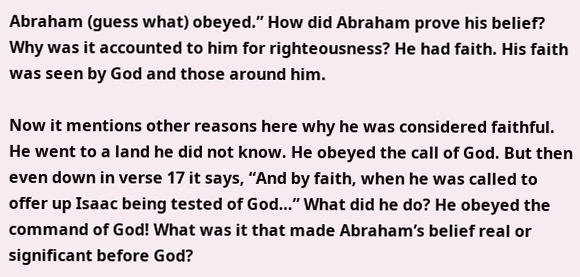Abraham (guess what) obeyed.” How did Abraham prove his belief? Why was it accounted to him for righteousness? He had faith. His faith was seen by God and those around him.

Now it mentions other reasons here why he was considered faithful. He went to a land he did not know. He obeyed the call of God. But then even down in verse 17 it says, “And by faith, when he was called to offer up Isaac being tested of God…” What did he do? He obeyed the command of God! What was it that made Abraham’s belief real or significant before God?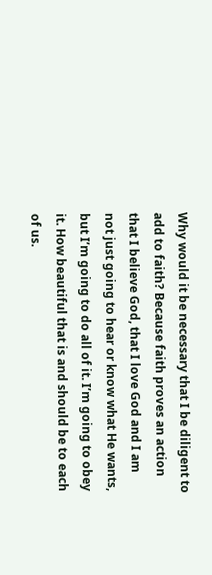Why would it be necessary that I be diligent to add to faith? Because faith proves an action that I believe God, that I love God and I am not just going to hear or know what He wants, but I’m going to do all of it. I’m going to obey it. How beautiful that is and should be to each of us.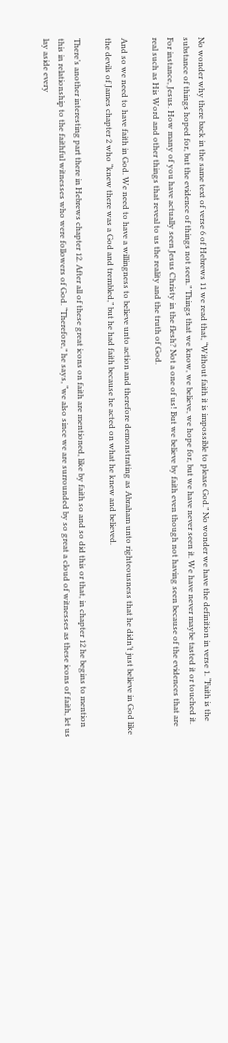No wonder why there back in the same text of verse 6 of Hebrews 11 we read that, “Without faith it is impossible to please God.” No wonder we have the definition in verse 1. “Faith is the substance of things hoped for, but the evidence of things not seen.” Things that we know, we believe, we hope for, but we have never seen it. We have never maybe tasted it or touched it. For instance, Jesus. How many of you have actually seen Jesus Christy in the flesh? Not a one of us! But we believe by faith even though not having seen because of the evidences that are real such as His Word and other things that reveal to us the reality and the truth of God.

And so we need to have faith in God. We need to have a willingness to believe unto action and therefore demonstrating as Abraham unto righteousness that he didn’t just believe in God like the devils of James chapter 2 who “knew there was a God and trembled,” but he had faith because he acted on what he knew and believed.

There’s another interesting part there in Hebrews chapter 12. After all of these great icons on faith are mentioned, like by faith so and so did this or that, in chapter 12 he begins to mention this in relationship to the faithful witnesses who were followers of God. “Therefore,” he says, “we also since we are surrounded by so great a cloud of witnesses as these icons of faith, let us lay aside every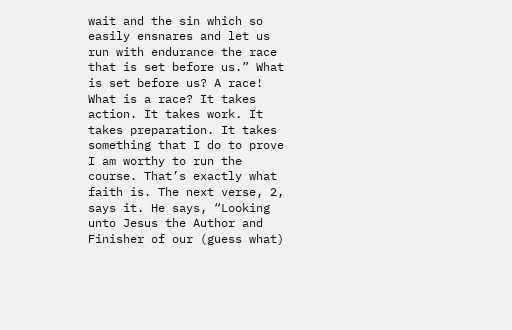wait and the sin which so easily ensnares and let us run with endurance the race that is set before us.” What is set before us? A race! What is a race? It takes action. It takes work. It takes preparation. It takes something that I do to prove I am worthy to run the course. That’s exactly what faith is. The next verse, 2, says it. He says, “Looking unto Jesus the Author and Finisher of our (guess what)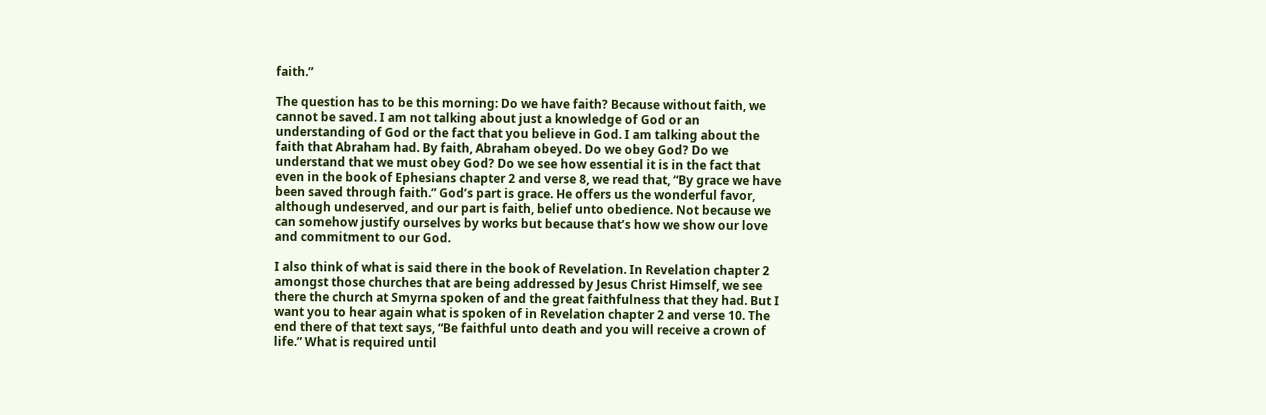faith.”

The question has to be this morning: Do we have faith? Because without faith, we cannot be saved. I am not talking about just a knowledge of God or an understanding of God or the fact that you believe in God. I am talking about the faith that Abraham had. By faith, Abraham obeyed. Do we obey God? Do we understand that we must obey God? Do we see how essential it is in the fact that even in the book of Ephesians chapter 2 and verse 8, we read that, “By grace we have been saved through faith.” God’s part is grace. He offers us the wonderful favor, although undeserved, and our part is faith, belief unto obedience. Not because we can somehow justify ourselves by works but because that’s how we show our love and commitment to our God.

I also think of what is said there in the book of Revelation. In Revelation chapter 2 amongst those churches that are being addressed by Jesus Christ Himself, we see there the church at Smyrna spoken of and the great faithfulness that they had. But I want you to hear again what is spoken of in Revelation chapter 2 and verse 10. The end there of that text says, “Be faithful unto death and you will receive a crown of life.” What is required until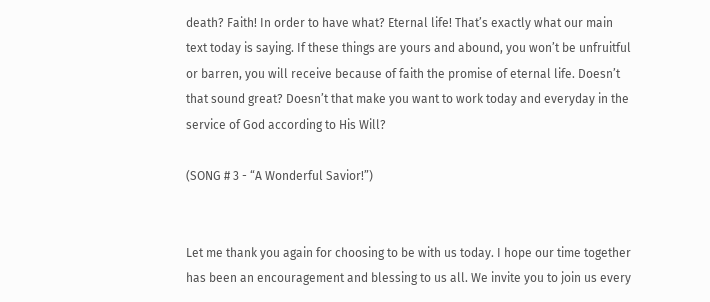death? Faith! In order to have what? Eternal life! That’s exactly what our main text today is saying. If these things are yours and abound, you won’t be unfruitful or barren, you will receive because of faith the promise of eternal life. Doesn’t that sound great? Doesn’t that make you want to work today and everyday in the service of God according to His Will?

(SONG # 3 - “A Wonderful Savior!”)


Let me thank you again for choosing to be with us today. I hope our time together has been an encouragement and blessing to us all. We invite you to join us every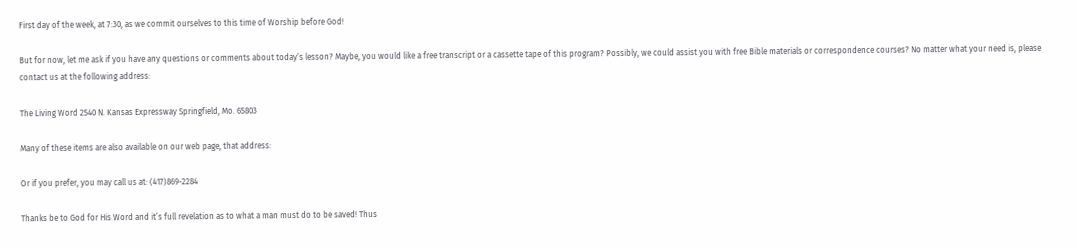First day of the week, at 7:30, as we commit ourselves to this time of Worship before God!

But for now, let me ask if you have any questions or comments about today’s lesson? Maybe, you would like a free transcript or a cassette tape of this program? Possibly, we could assist you with free Bible materials or correspondence courses? No matter what your need is, please contact us at the following address:

The Living Word 2540 N. Kansas Expressway Springfield, Mo. 65803

Many of these items are also available on our web page, that address:

Or if you prefer, you may call us at: (417)869-2284

Thanks be to God for His Word and it’s full revelation as to what a man must do to be saved! Thus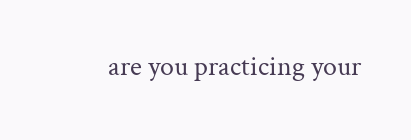are you practicing your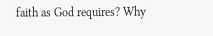faith as God requires? Why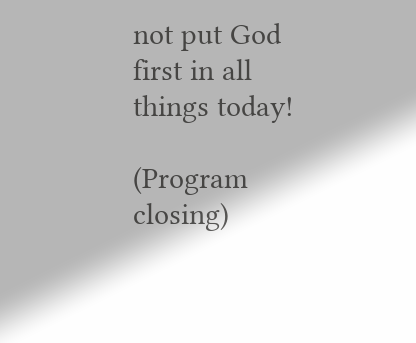not put God first in all things today!

(Program closing)